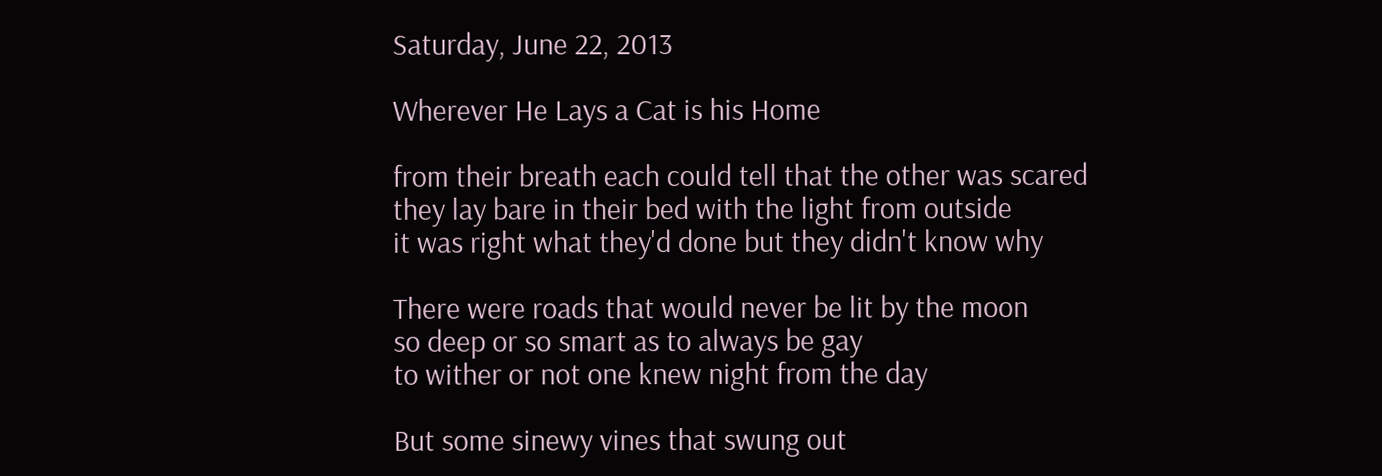Saturday, June 22, 2013

Wherever He Lays a Cat is his Home

from their breath each could tell that the other was scared
they lay bare in their bed with the light from outside
it was right what they'd done but they didn't know why

There were roads that would never be lit by the moon
so deep or so smart as to always be gay
to wither or not one knew night from the day

But some sinewy vines that swung out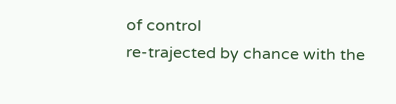of control
re-trajected by chance with the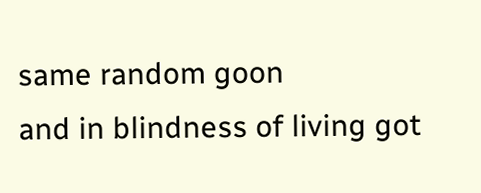same random goon
and in blindness of living got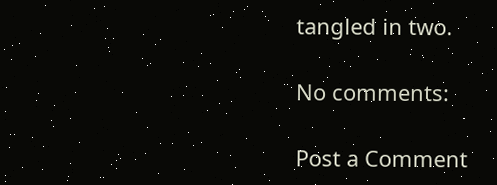tangled in two.

No comments:

Post a Comment